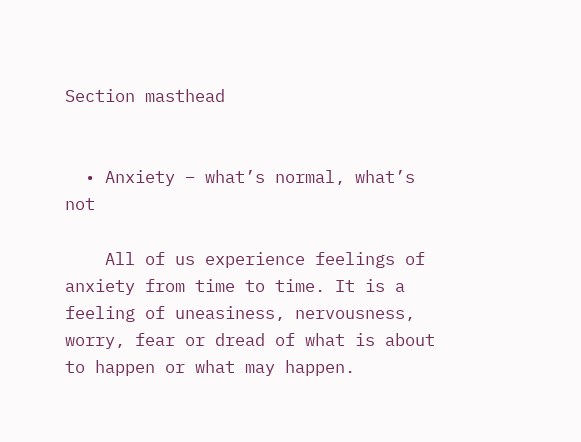Section masthead


  • Anxiety – what’s normal, what’s not

    All of us experience feelings of anxiety from time to time. It is a feeling of uneasiness, nervousness, worry, fear or dread of what is about to happen or what may happen.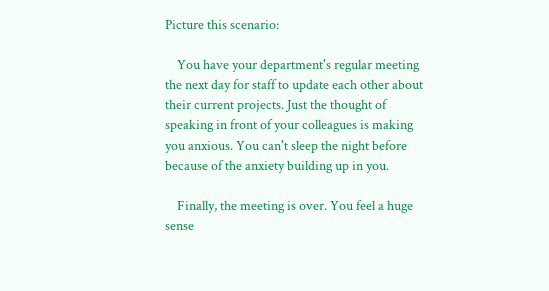Picture this scenario:

    You have your department's regular meeting the next day for staff to update each other about their current projects. Just the thought of speaking in front of your colleagues is making you anxious. You can't sleep the night before because of the anxiety building up in you.

    Finally, the meeting is over. You feel a huge sense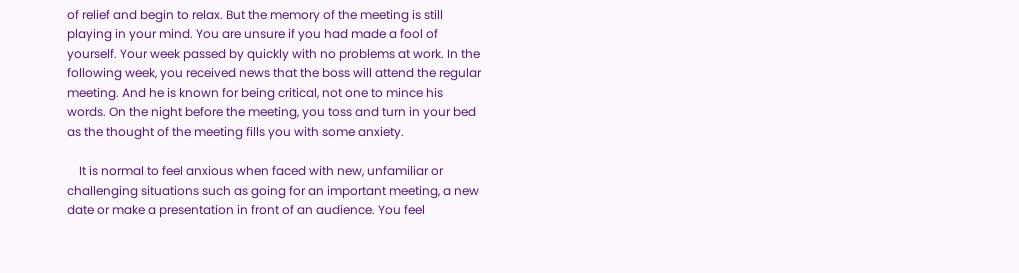of relief and begin to relax. But the memory of the meeting is still playing in your mind. You are unsure if you had made a fool of yourself. Your week passed by quickly with no problems at work. In the following week, you received news that the boss will attend the regular meeting. And he is known for being critical, not one to mince his words. On the night before the meeting, you toss and turn in your bed as the thought of the meeting fills you with some anxiety.

    It is normal to feel anxious when faced with new, unfamiliar or challenging situations such as going for an important meeting, a new date or make a presentation in front of an audience. You feel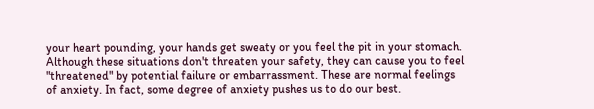your heart pounding, your hands get sweaty or you feel the pit in your stomach. Although these situations don't threaten your safety, they can cause you to feel "threatened" by potential failure or embarrassment. These are normal feelings of anxiety. In fact, some degree of anxiety pushes us to do our best.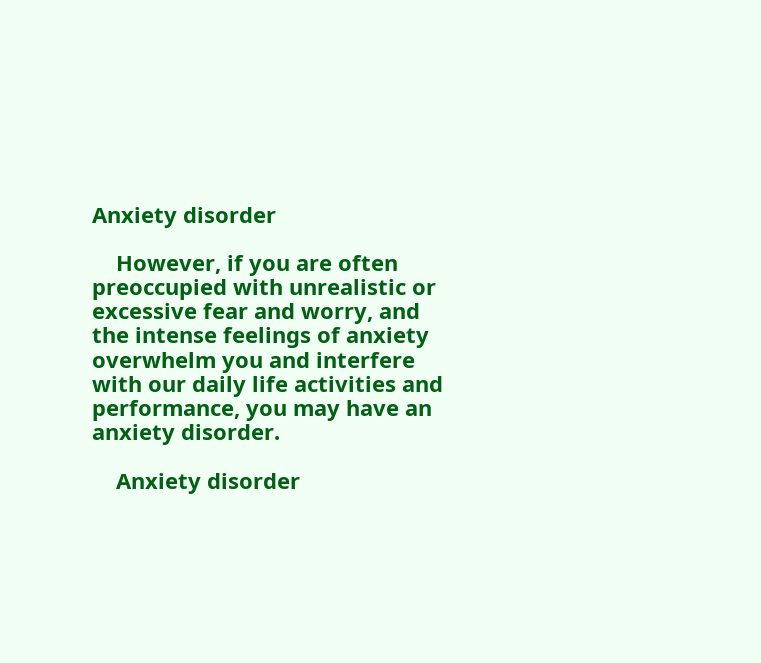Anxiety disorder

    However, if you are often preoccupied with unrealistic or excessive fear and worry, and the intense feelings of anxiety overwhelm you and interfere with our daily life activities and performance, you may have an anxiety disorder.

    Anxiety disorder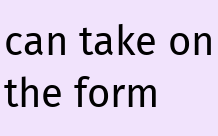can take on the form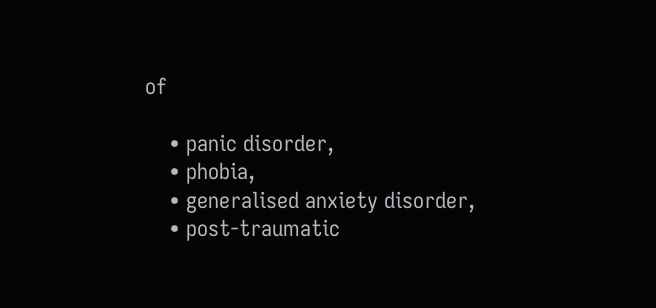of

    • panic disorder,
    • phobia,
    • generalised anxiety disorder,
    • post-traumatic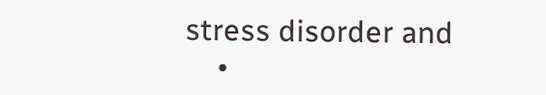stress disorder and
    •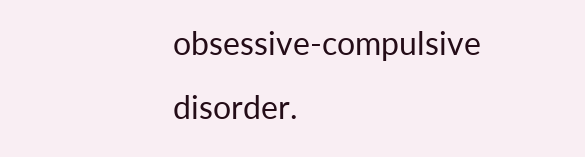obsessive-compulsive disorder.